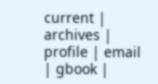current | archives | profile | email | gbook |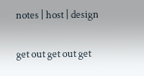notes | host | design

get out get out get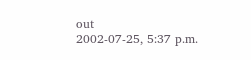out
2002-07-25, 5:37 p.m.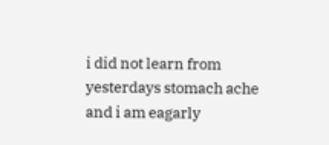i did not learn from yesterdays stomach ache and i am eagarly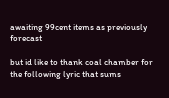awaiting 99cent items as previously forecast

but id like to thank coal chamber for the following lyric that sums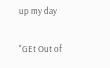up my day

"GEt Out of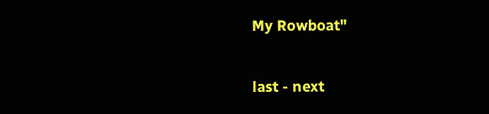My Rowboat"

last - next